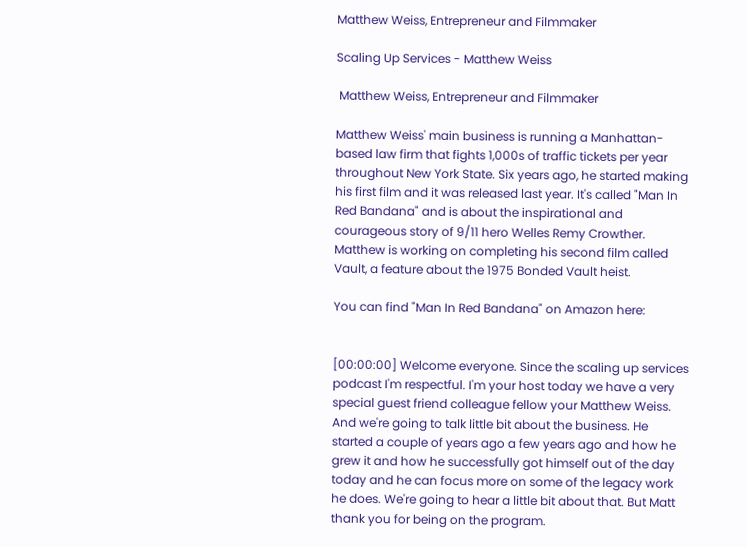Matthew Weiss, Entrepreneur and Filmmaker

Scaling Up Services - Matthew Weiss

 Matthew Weiss, Entrepreneur and Filmmaker

Matthew Weiss' main business is running a Manhattan-based law firm that fights 1,000s of traffic tickets per year throughout New York State. Six years ago, he started making his first film and it was released last year. It's called "Man In Red Bandana" and is about the inspirational and courageous story of 9/11 hero Welles Remy Crowther. Matthew is working on completing his second film called Vault, a feature about the 1975 Bonded Vault heist.

You can find "Man In Red Bandana" on Amazon here:


[00:00:00] Welcome everyone. Since the scaling up services podcast I'm respectful. I'm your host today we have a very special guest friend colleague fellow your Matthew Weiss. And we're going to talk little bit about the business. He started a couple of years ago a few years ago and how he grew it and how he successfully got himself out of the day today and he can focus more on some of the legacy work he does. We're going to hear a little bit about that. But Matt thank you for being on the program.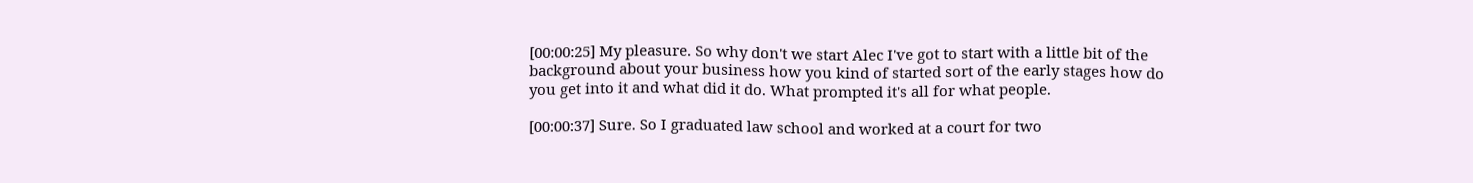[00:00:25] My pleasure. So why don't we start Alec I've got to start with a little bit of the background about your business how you kind of started sort of the early stages how do you get into it and what did it do. What prompted it's all for what people.

[00:00:37] Sure. So I graduated law school and worked at a court for two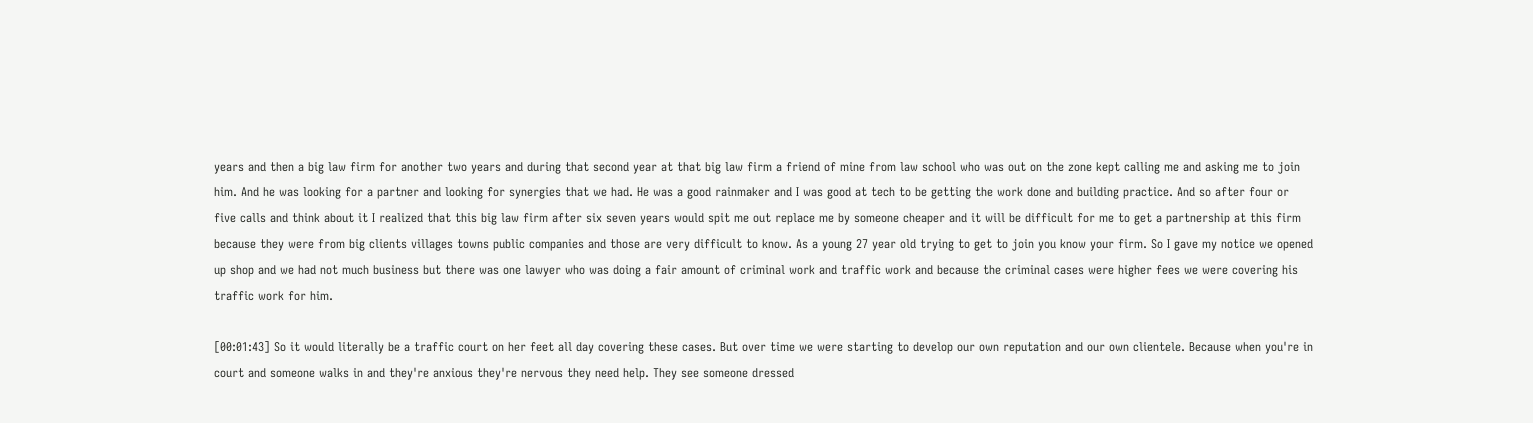years and then a big law firm for another two years and during that second year at that big law firm a friend of mine from law school who was out on the zone kept calling me and asking me to join him. And he was looking for a partner and looking for synergies that we had. He was a good rainmaker and I was good at tech to be getting the work done and building practice. And so after four or five calls and think about it I realized that this big law firm after six seven years would spit me out replace me by someone cheaper and it will be difficult for me to get a partnership at this firm because they were from big clients villages towns public companies and those are very difficult to know. As a young 27 year old trying to get to join you know your firm. So I gave my notice we opened up shop and we had not much business but there was one lawyer who was doing a fair amount of criminal work and traffic work and because the criminal cases were higher fees we were covering his traffic work for him.

[00:01:43] So it would literally be a traffic court on her feet all day covering these cases. But over time we were starting to develop our own reputation and our own clientele. Because when you're in court and someone walks in and they're anxious they're nervous they need help. They see someone dressed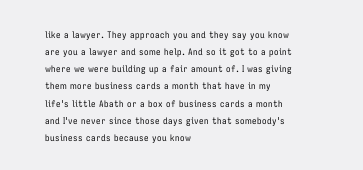like a lawyer. They approach you and they say you know are you a lawyer and some help. And so it got to a point where we were building up a fair amount of. I was giving them more business cards a month that have in my life's little Abath or a box of business cards a month and I've never since those days given that somebody's business cards because you know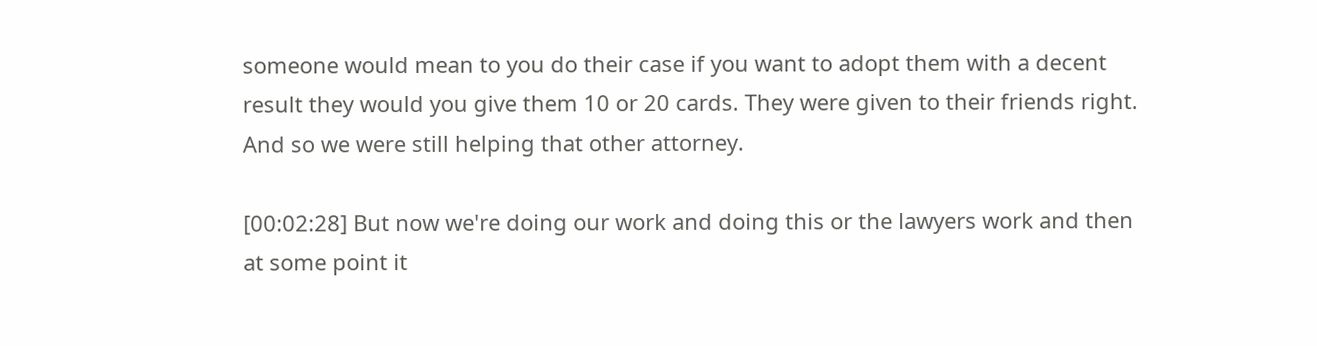someone would mean to you do their case if you want to adopt them with a decent result they would you give them 10 or 20 cards. They were given to their friends right. And so we were still helping that other attorney.

[00:02:28] But now we're doing our work and doing this or the lawyers work and then at some point it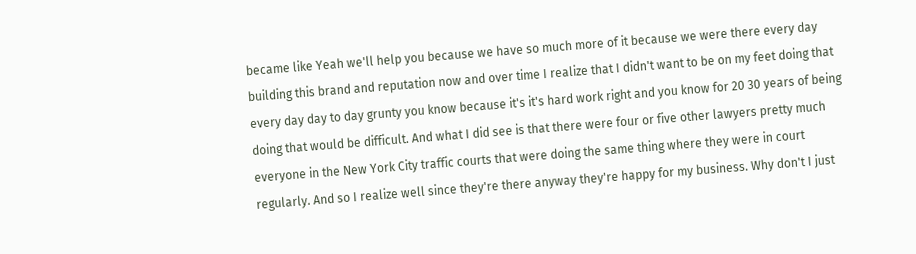became like Yeah we'll help you because we have so much more of it because we were there every day building this brand and reputation now and over time I realize that I didn't want to be on my feet doing that every day day to day grunty you know because it's it's hard work right and you know for 20 30 years of being doing that would be difficult. And what I did see is that there were four or five other lawyers pretty much everyone in the New York City traffic courts that were doing the same thing where they were in court regularly. And so I realize well since they're there anyway they're happy for my business. Why don't I just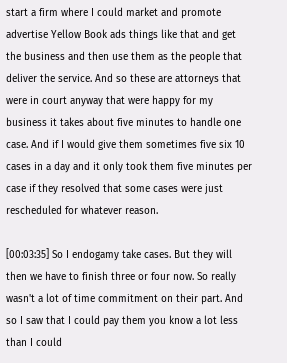start a firm where I could market and promote advertise Yellow Book ads things like that and get the business and then use them as the people that deliver the service. And so these are attorneys that were in court anyway that were happy for my business it takes about five minutes to handle one case. And if I would give them sometimes five six 10 cases in a day and it only took them five minutes per case if they resolved that some cases were just rescheduled for whatever reason.

[00:03:35] So I endogamy take cases. But they will then we have to finish three or four now. So really wasn't a lot of time commitment on their part. And so I saw that I could pay them you know a lot less than I could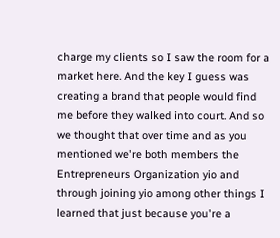charge my clients so I saw the room for a market here. And the key I guess was creating a brand that people would find me before they walked into court. And so we thought that over time and as you mentioned we're both members the Entrepreneurs Organization yio and through joining yio among other things I learned that just because you're a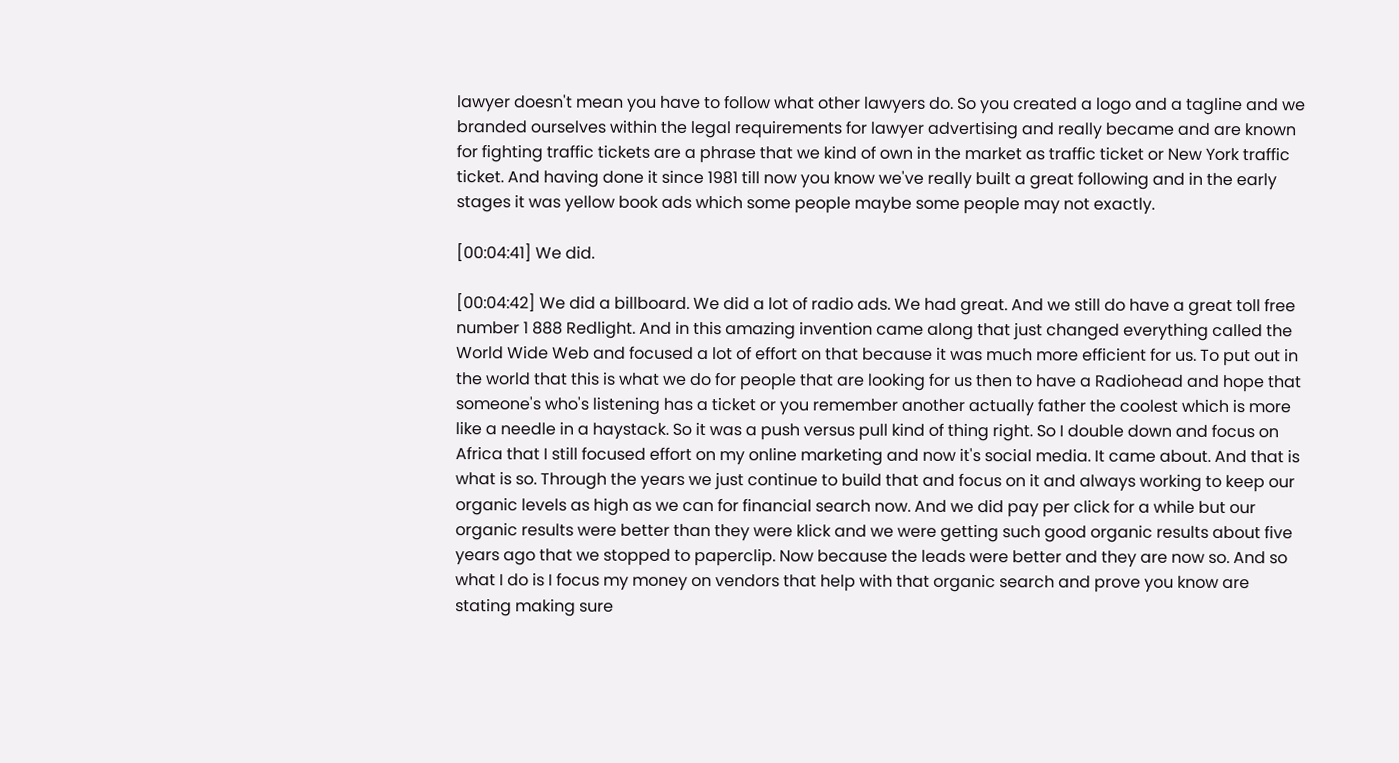lawyer doesn't mean you have to follow what other lawyers do. So you created a logo and a tagline and we branded ourselves within the legal requirements for lawyer advertising and really became and are known for fighting traffic tickets are a phrase that we kind of own in the market as traffic ticket or New York traffic ticket. And having done it since 1981 till now you know we've really built a great following and in the early stages it was yellow book ads which some people maybe some people may not exactly.

[00:04:41] We did.

[00:04:42] We did a billboard. We did a lot of radio ads. We had great. And we still do have a great toll free number 1 888 Redlight. And in this amazing invention came along that just changed everything called the World Wide Web and focused a lot of effort on that because it was much more efficient for us. To put out in the world that this is what we do for people that are looking for us then to have a Radiohead and hope that someone's who's listening has a ticket or you remember another actually father the coolest which is more like a needle in a haystack. So it was a push versus pull kind of thing right. So I double down and focus on Africa that I still focused effort on my online marketing and now it's social media. It came about. And that is what is so. Through the years we just continue to build that and focus on it and always working to keep our organic levels as high as we can for financial search now. And we did pay per click for a while but our organic results were better than they were klick and we were getting such good organic results about five years ago that we stopped to paperclip. Now because the leads were better and they are now so. And so what I do is I focus my money on vendors that help with that organic search and prove you know are stating making sure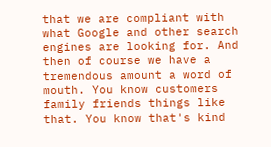that we are compliant with what Google and other search engines are looking for. And then of course we have a tremendous amount a word of mouth. You know customers family friends things like that. You know that's kind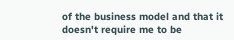of the business model and that it doesn't require me to be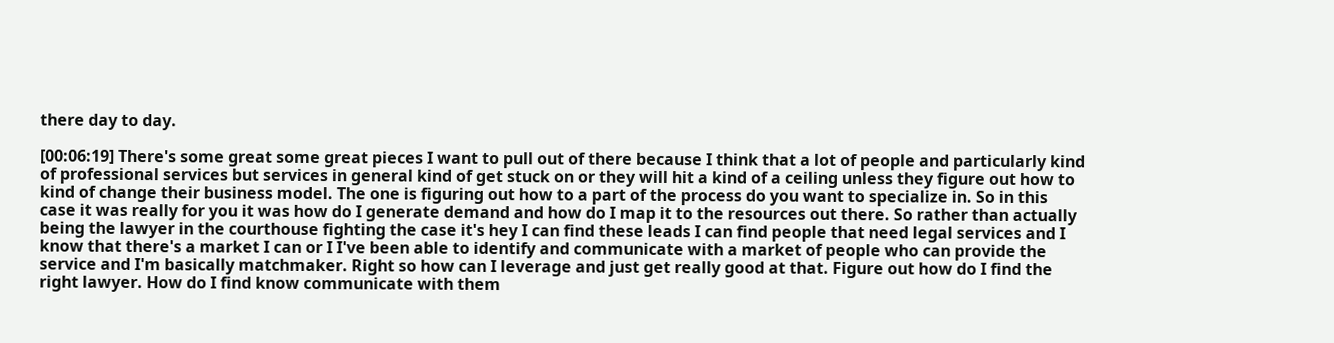there day to day.

[00:06:19] There's some great some great pieces I want to pull out of there because I think that a lot of people and particularly kind of professional services but services in general kind of get stuck on or they will hit a kind of a ceiling unless they figure out how to kind of change their business model. The one is figuring out how to a part of the process do you want to specialize in. So in this case it was really for you it was how do I generate demand and how do I map it to the resources out there. So rather than actually being the lawyer in the courthouse fighting the case it's hey I can find these leads I can find people that need legal services and I know that there's a market I can or I I've been able to identify and communicate with a market of people who can provide the service and I'm basically matchmaker. Right so how can I leverage and just get really good at that. Figure out how do I find the right lawyer. How do I find know communicate with them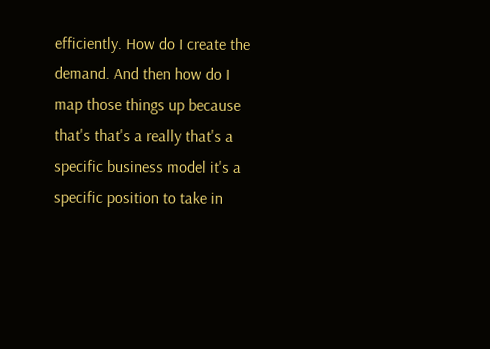efficiently. How do I create the demand. And then how do I map those things up because that's that's a really that's a specific business model it's a specific position to take in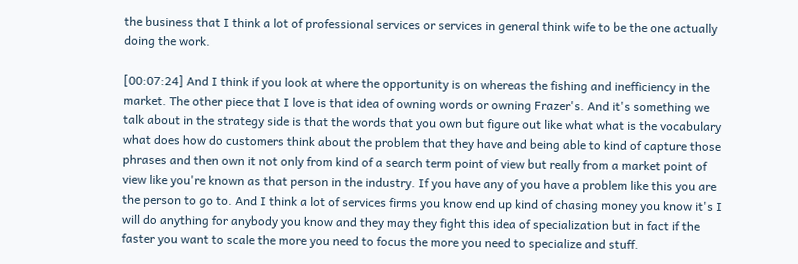the business that I think a lot of professional services or services in general think wife to be the one actually doing the work.

[00:07:24] And I think if you look at where the opportunity is on whereas the fishing and inefficiency in the market. The other piece that I love is that idea of owning words or owning Frazer's. And it's something we talk about in the strategy side is that the words that you own but figure out like what what is the vocabulary what does how do customers think about the problem that they have and being able to kind of capture those phrases and then own it not only from kind of a search term point of view but really from a market point of view like you're known as that person in the industry. If you have any of you have a problem like this you are the person to go to. And I think a lot of services firms you know end up kind of chasing money you know it's I will do anything for anybody you know and they may they fight this idea of specialization but in fact if the faster you want to scale the more you need to focus the more you need to specialize and stuff.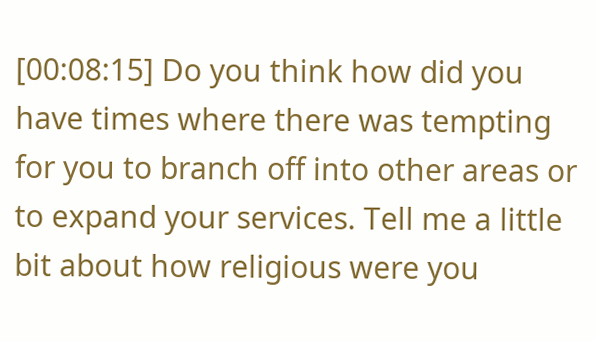[00:08:15] Do you think how did you have times where there was tempting for you to branch off into other areas or to expand your services. Tell me a little bit about how religious were you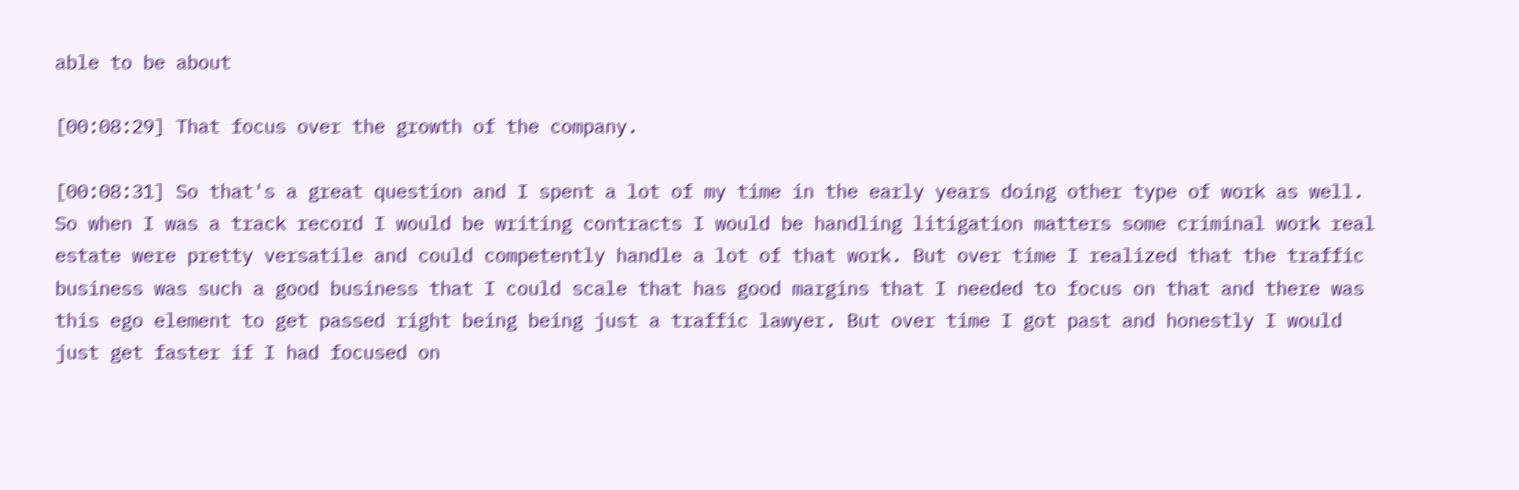able to be about

[00:08:29] That focus over the growth of the company.

[00:08:31] So that's a great question and I spent a lot of my time in the early years doing other type of work as well. So when I was a track record I would be writing contracts I would be handling litigation matters some criminal work real estate were pretty versatile and could competently handle a lot of that work. But over time I realized that the traffic business was such a good business that I could scale that has good margins that I needed to focus on that and there was this ego element to get passed right being being just a traffic lawyer. But over time I got past and honestly I would just get faster if I had focused on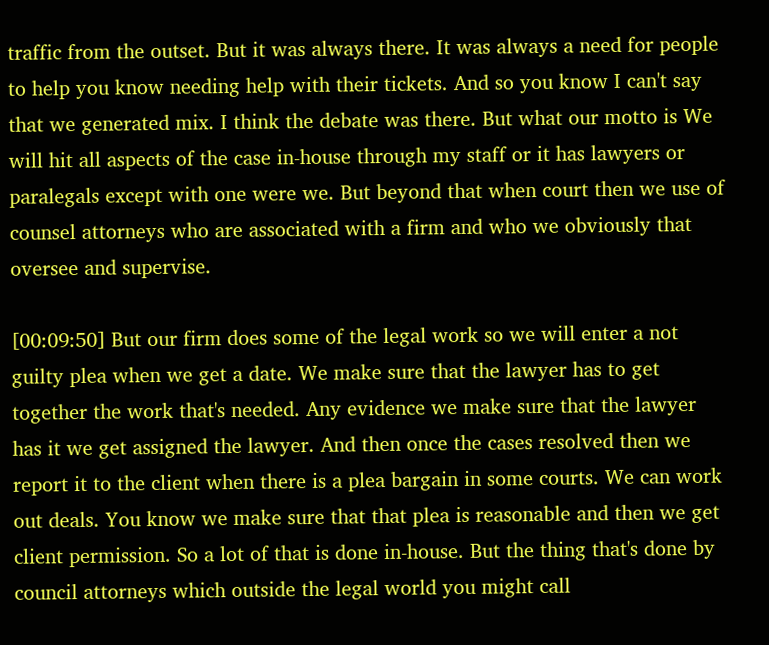traffic from the outset. But it was always there. It was always a need for people to help you know needing help with their tickets. And so you know I can't say that we generated mix. I think the debate was there. But what our motto is We will hit all aspects of the case in-house through my staff or it has lawyers or paralegals except with one were we. But beyond that when court then we use of counsel attorneys who are associated with a firm and who we obviously that oversee and supervise.

[00:09:50] But our firm does some of the legal work so we will enter a not guilty plea when we get a date. We make sure that the lawyer has to get together the work that's needed. Any evidence we make sure that the lawyer has it we get assigned the lawyer. And then once the cases resolved then we report it to the client when there is a plea bargain in some courts. We can work out deals. You know we make sure that that plea is reasonable and then we get client permission. So a lot of that is done in-house. But the thing that's done by council attorneys which outside the legal world you might call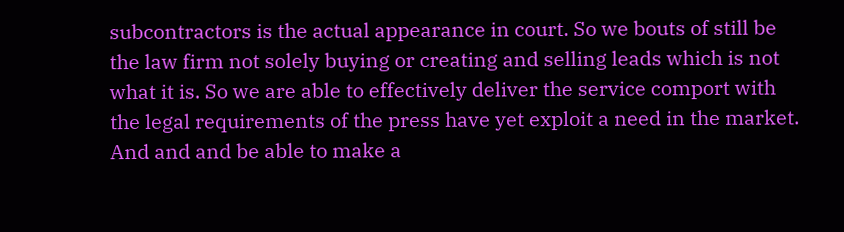subcontractors is the actual appearance in court. So we bouts of still be the law firm not solely buying or creating and selling leads which is not what it is. So we are able to effectively deliver the service comport with the legal requirements of the press have yet exploit a need in the market. And and and be able to make a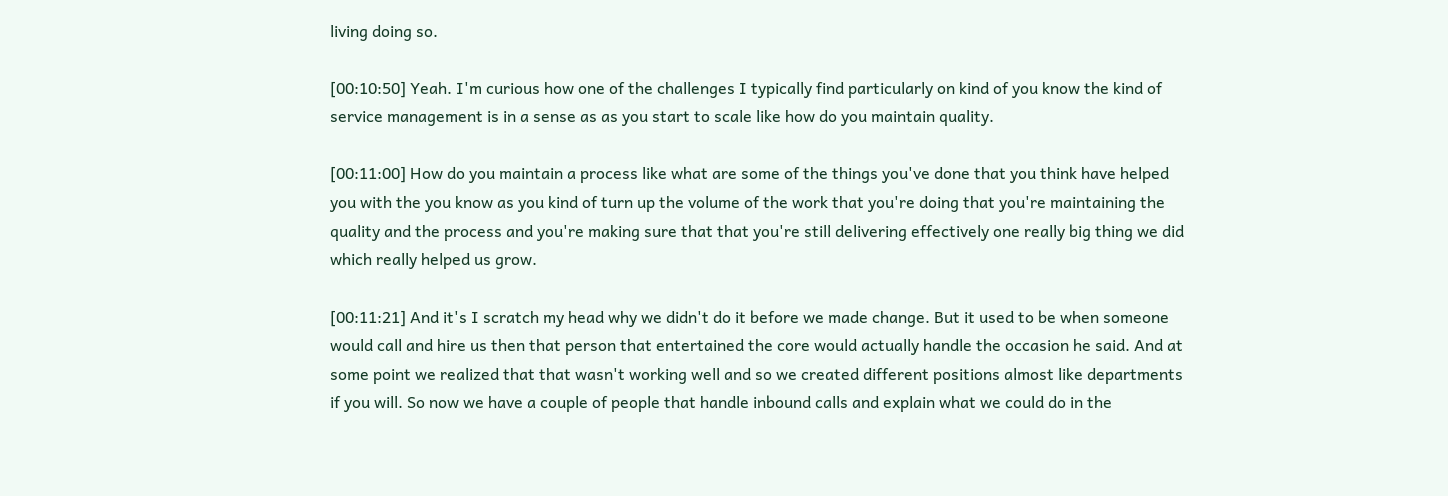living doing so.

[00:10:50] Yeah. I'm curious how one of the challenges I typically find particularly on kind of you know the kind of service management is in a sense as as you start to scale like how do you maintain quality.

[00:11:00] How do you maintain a process like what are some of the things you've done that you think have helped you with the you know as you kind of turn up the volume of the work that you're doing that you're maintaining the quality and the process and you're making sure that that you're still delivering effectively one really big thing we did which really helped us grow.

[00:11:21] And it's I scratch my head why we didn't do it before we made change. But it used to be when someone would call and hire us then that person that entertained the core would actually handle the occasion he said. And at some point we realized that that wasn't working well and so we created different positions almost like departments if you will. So now we have a couple of people that handle inbound calls and explain what we could do in the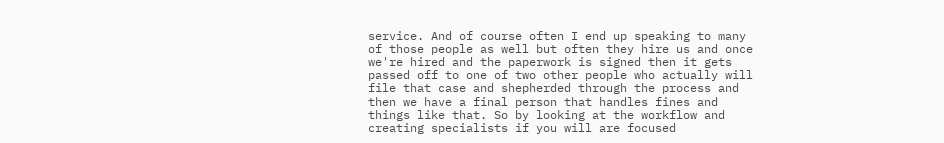service. And of course often I end up speaking to many of those people as well but often they hire us and once we're hired and the paperwork is signed then it gets passed off to one of two other people who actually will file that case and shepherded through the process and then we have a final person that handles fines and things like that. So by looking at the workflow and creating specialists if you will are focused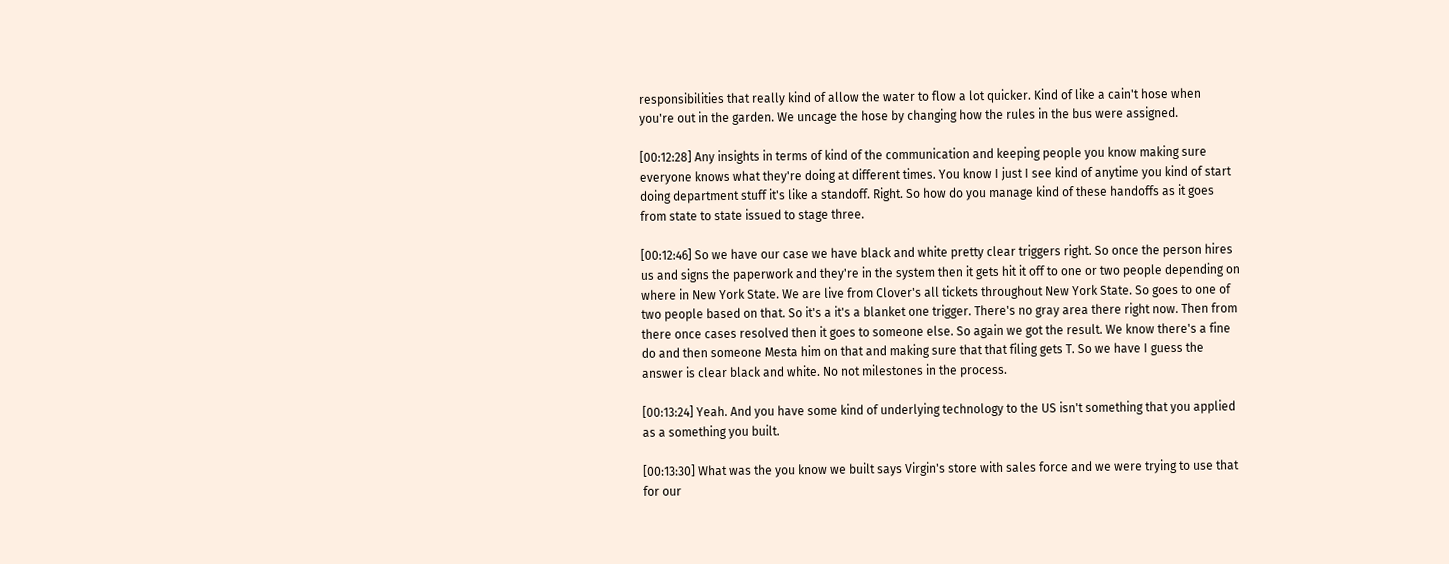responsibilities that really kind of allow the water to flow a lot quicker. Kind of like a cain't hose when you're out in the garden. We uncage the hose by changing how the rules in the bus were assigned.

[00:12:28] Any insights in terms of kind of the communication and keeping people you know making sure everyone knows what they're doing at different times. You know I just I see kind of anytime you kind of start doing department stuff it's like a standoff. Right. So how do you manage kind of these handoffs as it goes from state to state issued to stage three.

[00:12:46] So we have our case we have black and white pretty clear triggers right. So once the person hires us and signs the paperwork and they're in the system then it gets hit it off to one or two people depending on where in New York State. We are live from Clover's all tickets throughout New York State. So goes to one of two people based on that. So it's a it's a blanket one trigger. There's no gray area there right now. Then from there once cases resolved then it goes to someone else. So again we got the result. We know there's a fine do and then someone Mesta him on that and making sure that that filing gets T. So we have I guess the answer is clear black and white. No not milestones in the process.

[00:13:24] Yeah. And you have some kind of underlying technology to the US isn't something that you applied as a something you built.

[00:13:30] What was the you know we built says Virgin's store with sales force and we were trying to use that for our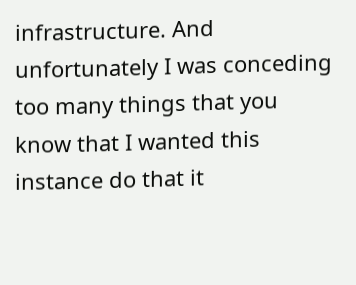infrastructure. And unfortunately I was conceding too many things that you know that I wanted this instance do that it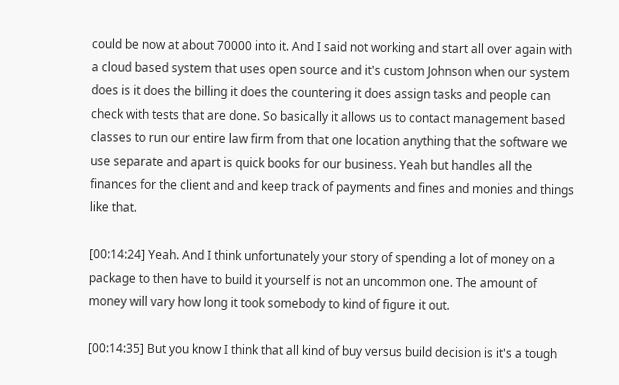could be now at about 70000 into it. And I said not working and start all over again with a cloud based system that uses open source and it's custom Johnson when our system does is it does the billing it does the countering it does assign tasks and people can check with tests that are done. So basically it allows us to contact management based classes to run our entire law firm from that one location anything that the software we use separate and apart is quick books for our business. Yeah but handles all the finances for the client and and keep track of payments and fines and monies and things like that.

[00:14:24] Yeah. And I think unfortunately your story of spending a lot of money on a package to then have to build it yourself is not an uncommon one. The amount of money will vary how long it took somebody to kind of figure it out.

[00:14:35] But you know I think that all kind of buy versus build decision is it's a tough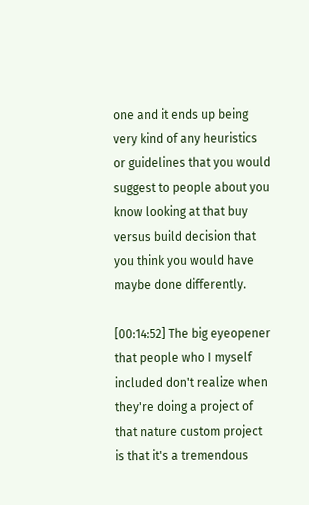one and it ends up being very kind of any heuristics or guidelines that you would suggest to people about you know looking at that buy versus build decision that you think you would have maybe done differently.

[00:14:52] The big eyeopener that people who I myself included don't realize when they're doing a project of that nature custom project is that it's a tremendous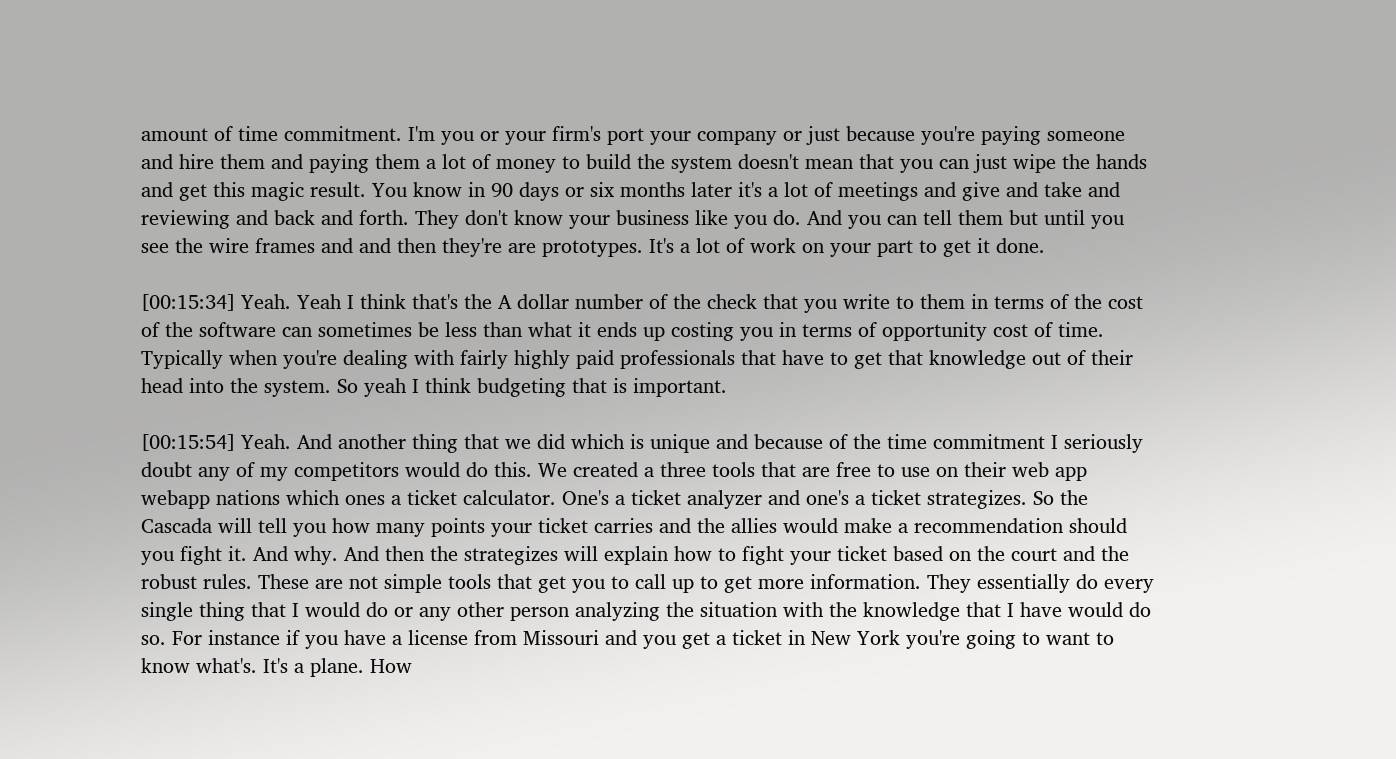amount of time commitment. I'm you or your firm's port your company or just because you're paying someone and hire them and paying them a lot of money to build the system doesn't mean that you can just wipe the hands and get this magic result. You know in 90 days or six months later it's a lot of meetings and give and take and reviewing and back and forth. They don't know your business like you do. And you can tell them but until you see the wire frames and and then they're are prototypes. It's a lot of work on your part to get it done.

[00:15:34] Yeah. Yeah I think that's the A dollar number of the check that you write to them in terms of the cost of the software can sometimes be less than what it ends up costing you in terms of opportunity cost of time. Typically when you're dealing with fairly highly paid professionals that have to get that knowledge out of their head into the system. So yeah I think budgeting that is important.

[00:15:54] Yeah. And another thing that we did which is unique and because of the time commitment I seriously doubt any of my competitors would do this. We created a three tools that are free to use on their web app webapp nations which ones a ticket calculator. One's a ticket analyzer and one's a ticket strategizes. So the Cascada will tell you how many points your ticket carries and the allies would make a recommendation should you fight it. And why. And then the strategizes will explain how to fight your ticket based on the court and the robust rules. These are not simple tools that get you to call up to get more information. They essentially do every single thing that I would do or any other person analyzing the situation with the knowledge that I have would do so. For instance if you have a license from Missouri and you get a ticket in New York you're going to want to know what's. It's a plane. How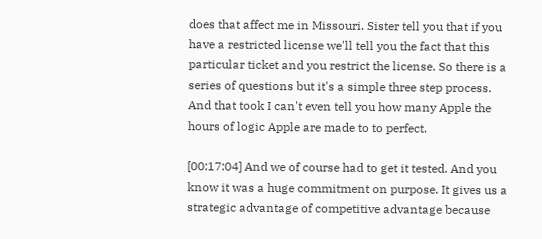does that affect me in Missouri. Sister tell you that if you have a restricted license we'll tell you the fact that this particular ticket and you restrict the license. So there is a series of questions but it's a simple three step process. And that took I can't even tell you how many Apple the hours of logic Apple are made to to perfect.

[00:17:04] And we of course had to get it tested. And you know it was a huge commitment on purpose. It gives us a strategic advantage of competitive advantage because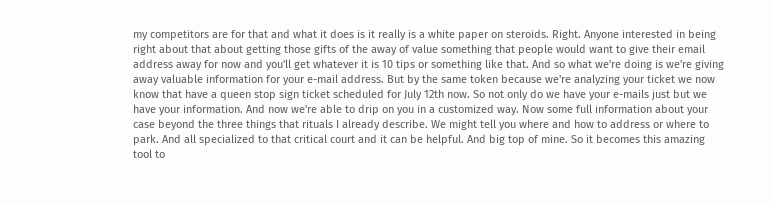my competitors are for that and what it does is it really is a white paper on steroids. Right. Anyone interested in being right about that about getting those gifts of the away of value something that people would want to give their email address away for now and you'll get whatever it is 10 tips or something like that. And so what we're doing is we're giving away valuable information for your e-mail address. But by the same token because we're analyzing your ticket we now know that have a queen stop sign ticket scheduled for July 12th now. So not only do we have your e-mails just but we have your information. And now we're able to drip on you in a customized way. Now some full information about your case beyond the three things that rituals I already describe. We might tell you where and how to address or where to park. And all specialized to that critical court and it can be helpful. And big top of mine. So it becomes this amazing tool to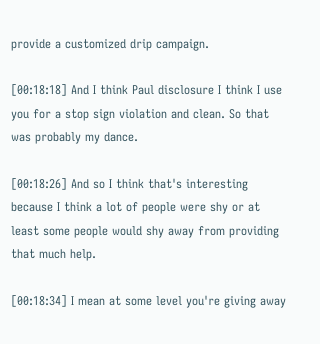provide a customized drip campaign.

[00:18:18] And I think Paul disclosure I think I use you for a stop sign violation and clean. So that was probably my dance.

[00:18:26] And so I think that's interesting because I think a lot of people were shy or at least some people would shy away from providing that much help.

[00:18:34] I mean at some level you're giving away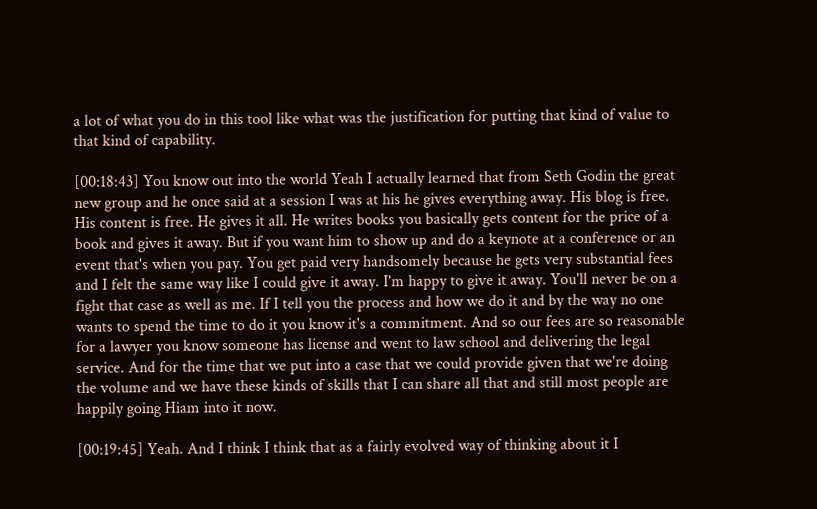a lot of what you do in this tool like what was the justification for putting that kind of value to that kind of capability.

[00:18:43] You know out into the world Yeah I actually learned that from Seth Godin the great new group and he once said at a session I was at his he gives everything away. His blog is free. His content is free. He gives it all. He writes books you basically gets content for the price of a book and gives it away. But if you want him to show up and do a keynote at a conference or an event that's when you pay. You get paid very handsomely because he gets very substantial fees and I felt the same way like I could give it away. I'm happy to give it away. You'll never be on a fight that case as well as me. If I tell you the process and how we do it and by the way no one wants to spend the time to do it you know it's a commitment. And so our fees are so reasonable for a lawyer you know someone has license and went to law school and delivering the legal service. And for the time that we put into a case that we could provide given that we're doing the volume and we have these kinds of skills that I can share all that and still most people are happily going Hiam into it now.

[00:19:45] Yeah. And I think I think that as a fairly evolved way of thinking about it I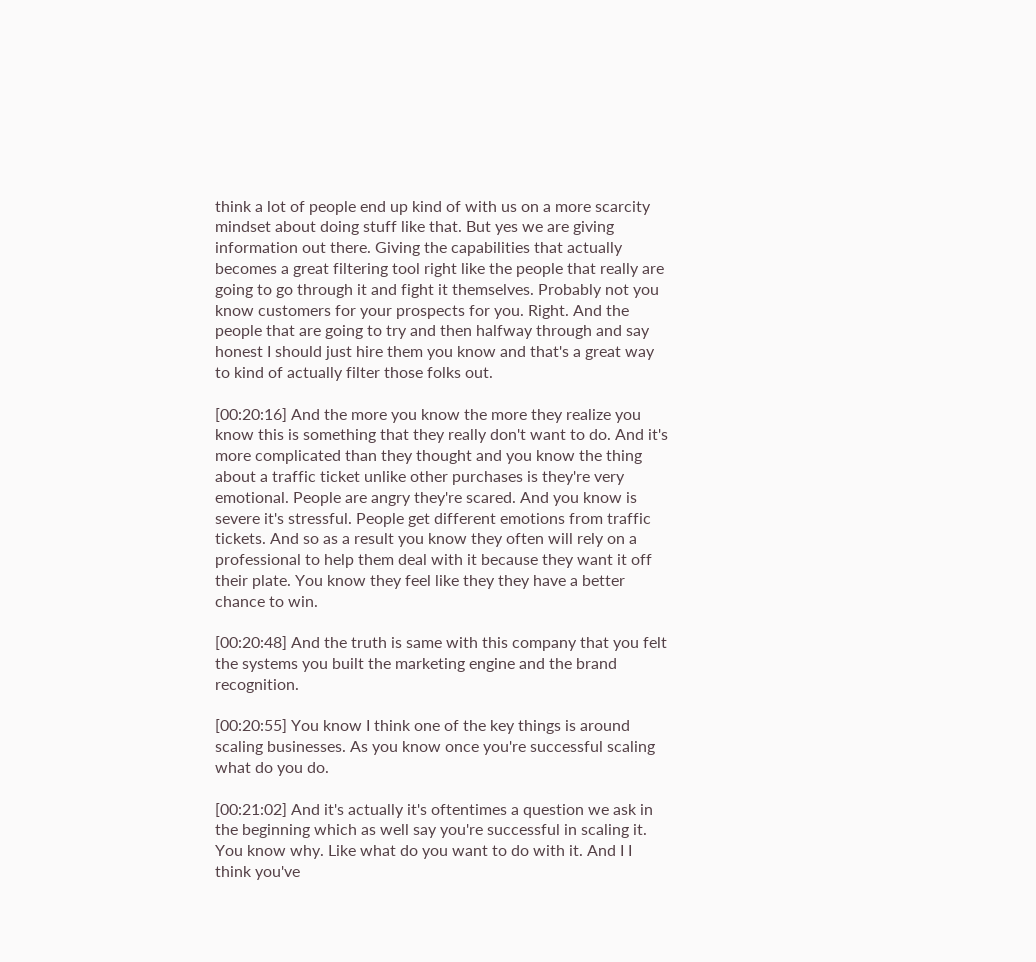think a lot of people end up kind of with us on a more scarcity mindset about doing stuff like that. But yes we are giving information out there. Giving the capabilities that actually becomes a great filtering tool right like the people that really are going to go through it and fight it themselves. Probably not you know customers for your prospects for you. Right. And the people that are going to try and then halfway through and say honest I should just hire them you know and that's a great way to kind of actually filter those folks out.

[00:20:16] And the more you know the more they realize you know this is something that they really don't want to do. And it's more complicated than they thought and you know the thing about a traffic ticket unlike other purchases is they're very emotional. People are angry they're scared. And you know is severe it's stressful. People get different emotions from traffic tickets. And so as a result you know they often will rely on a professional to help them deal with it because they want it off their plate. You know they feel like they they have a better chance to win.

[00:20:48] And the truth is same with this company that you felt the systems you built the marketing engine and the brand recognition.

[00:20:55] You know I think one of the key things is around scaling businesses. As you know once you're successful scaling what do you do.

[00:21:02] And it's actually it's oftentimes a question we ask in the beginning which as well say you're successful in scaling it. You know why. Like what do you want to do with it. And I I think you've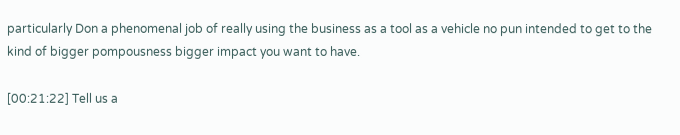particularly Don a phenomenal job of really using the business as a tool as a vehicle no pun intended to get to the kind of bigger pompousness bigger impact you want to have.

[00:21:22] Tell us a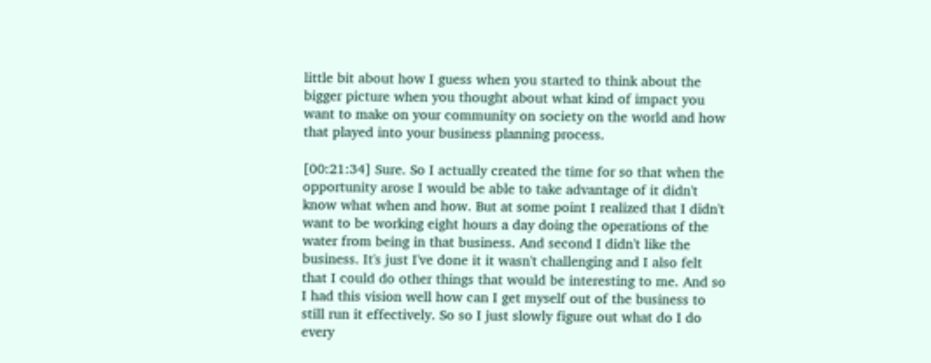little bit about how I guess when you started to think about the bigger picture when you thought about what kind of impact you want to make on your community on society on the world and how that played into your business planning process.

[00:21:34] Sure. So I actually created the time for so that when the opportunity arose I would be able to take advantage of it didn't know what when and how. But at some point I realized that I didn't want to be working eight hours a day doing the operations of the water from being in that business. And second I didn't like the business. It's just I've done it it wasn't challenging and I also felt that I could do other things that would be interesting to me. And so I had this vision well how can I get myself out of the business to still run it effectively. So so I just slowly figure out what do I do every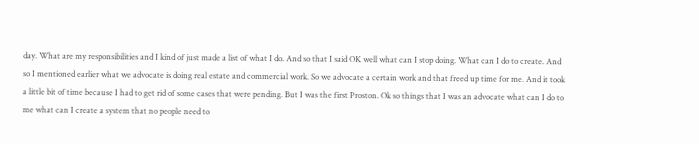day. What are my responsibilities and I kind of just made a list of what I do. And so that I said OK well what can I stop doing. What can I do to create. And so I mentioned earlier what we advocate is doing real estate and commercial work. So we advocate a certain work and that freed up time for me. And it took a little bit of time because I had to get rid of some cases that were pending. But I was the first Proston. Ok so things that I was an advocate what can I do to me what can I create a system that no people need to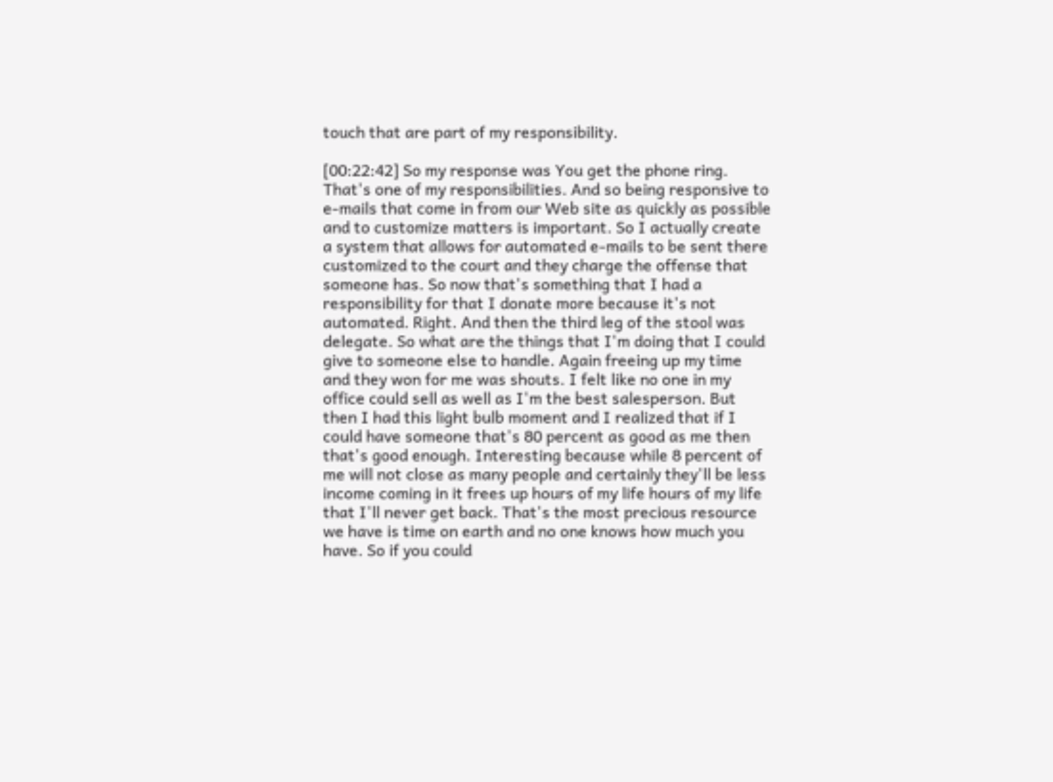touch that are part of my responsibility.

[00:22:42] So my response was You get the phone ring. That's one of my responsibilities. And so being responsive to e-mails that come in from our Web site as quickly as possible and to customize matters is important. So I actually create a system that allows for automated e-mails to be sent there customized to the court and they charge the offense that someone has. So now that's something that I had a responsibility for that I donate more because it's not automated. Right. And then the third leg of the stool was delegate. So what are the things that I'm doing that I could give to someone else to handle. Again freeing up my time and they won for me was shouts. I felt like no one in my office could sell as well as I'm the best salesperson. But then I had this light bulb moment and I realized that if I could have someone that's 80 percent as good as me then that's good enough. Interesting because while 8 percent of me will not close as many people and certainly they'll be less income coming in it frees up hours of my life hours of my life that I'll never get back. That's the most precious resource we have is time on earth and no one knows how much you have. So if you could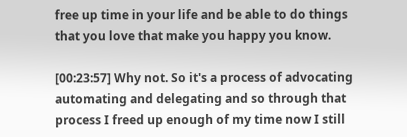free up time in your life and be able to do things that you love that make you happy you know.

[00:23:57] Why not. So it's a process of advocating automating and delegating and so through that process I freed up enough of my time now I still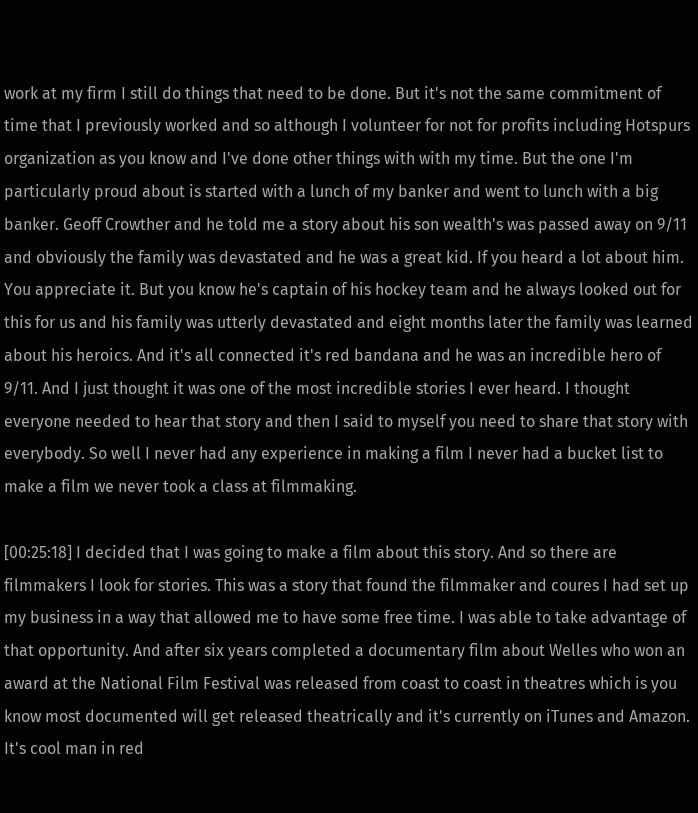work at my firm I still do things that need to be done. But it's not the same commitment of time that I previously worked and so although I volunteer for not for profits including Hotspurs organization as you know and I've done other things with with my time. But the one I'm particularly proud about is started with a lunch of my banker and went to lunch with a big banker. Geoff Crowther and he told me a story about his son wealth's was passed away on 9/11 and obviously the family was devastated and he was a great kid. If you heard a lot about him. You appreciate it. But you know he's captain of his hockey team and he always looked out for this for us and his family was utterly devastated and eight months later the family was learned about his heroics. And it's all connected it's red bandana and he was an incredible hero of 9/11. And I just thought it was one of the most incredible stories I ever heard. I thought everyone needed to hear that story and then I said to myself you need to share that story with everybody. So well I never had any experience in making a film I never had a bucket list to make a film we never took a class at filmmaking.

[00:25:18] I decided that I was going to make a film about this story. And so there are filmmakers I look for stories. This was a story that found the filmmaker and coures I had set up my business in a way that allowed me to have some free time. I was able to take advantage of that opportunity. And after six years completed a documentary film about Welles who won an award at the National Film Festival was released from coast to coast in theatres which is you know most documented will get released theatrically and it's currently on iTunes and Amazon. It's cool man in red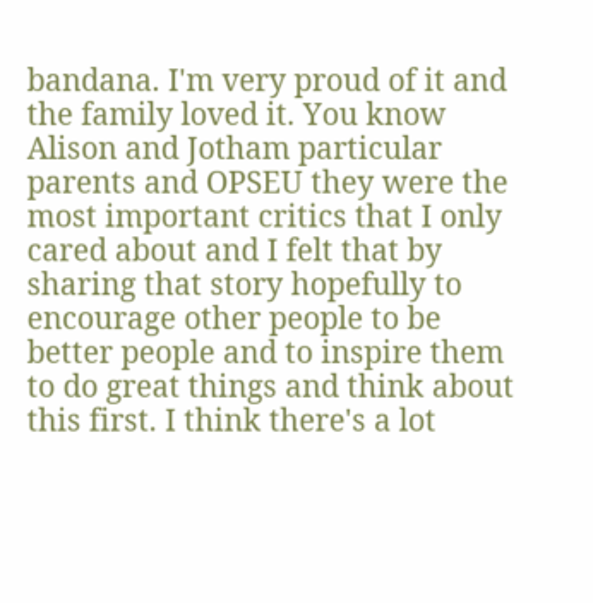bandana. I'm very proud of it and the family loved it. You know Alison and Jotham particular parents and OPSEU they were the most important critics that I only cared about and I felt that by sharing that story hopefully to encourage other people to be better people and to inspire them to do great things and think about this first. I think there's a lot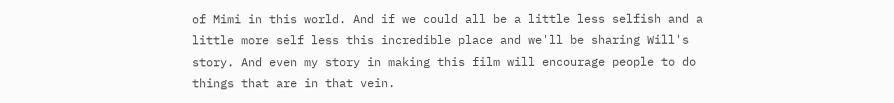of Mimi in this world. And if we could all be a little less selfish and a little more self less this incredible place and we'll be sharing Will's story. And even my story in making this film will encourage people to do things that are in that vein.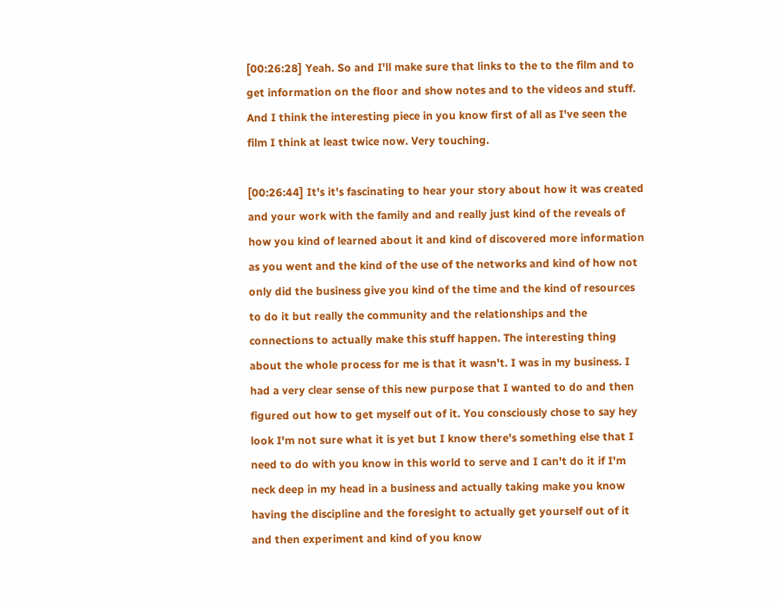[00:26:28] Yeah. So and I'll make sure that links to the to the film and to get information on the floor and show notes and to the videos and stuff. And I think the interesting piece in you know first of all as I've seen the film I think at least twice now. Very touching.

[00:26:44] It's it's fascinating to hear your story about how it was created and your work with the family and and really just kind of the reveals of how you kind of learned about it and kind of discovered more information as you went and the kind of the use of the networks and kind of how not only did the business give you kind of the time and the kind of resources to do it but really the community and the relationships and the connections to actually make this stuff happen. The interesting thing about the whole process for me is that it wasn't. I was in my business. I had a very clear sense of this new purpose that I wanted to do and then figured out how to get myself out of it. You consciously chose to say hey look I'm not sure what it is yet but I know there's something else that I need to do with you know in this world to serve and I can't do it if I'm neck deep in my head in a business and actually taking make you know having the discipline and the foresight to actually get yourself out of it and then experiment and kind of you know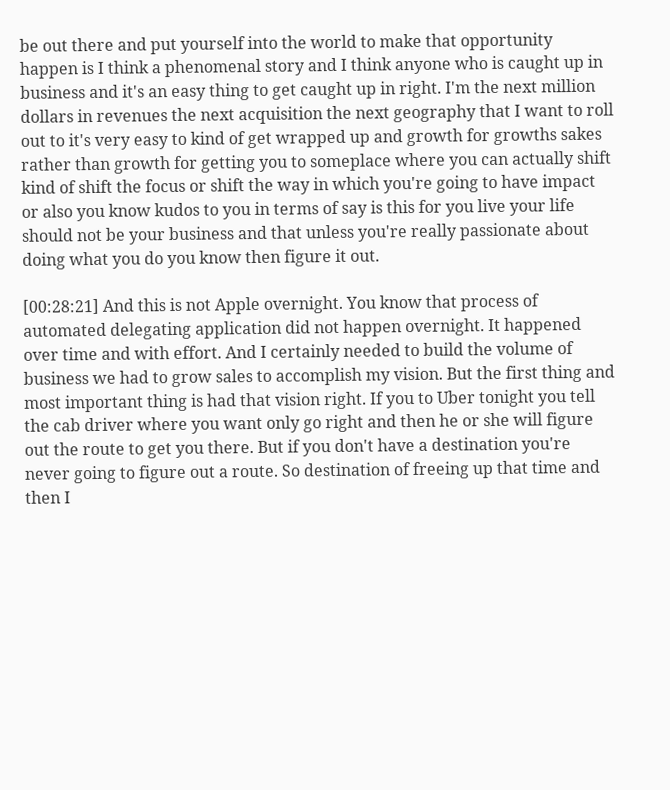be out there and put yourself into the world to make that opportunity happen is I think a phenomenal story and I think anyone who is caught up in business and it's an easy thing to get caught up in right. I'm the next million dollars in revenues the next acquisition the next geography that I want to roll out to it's very easy to kind of get wrapped up and growth for growths sakes rather than growth for getting you to someplace where you can actually shift kind of shift the focus or shift the way in which you're going to have impact or also you know kudos to you in terms of say is this for you live your life should not be your business and that unless you're really passionate about doing what you do you know then figure it out.

[00:28:21] And this is not Apple overnight. You know that process of automated delegating application did not happen overnight. It happened over time and with effort. And I certainly needed to build the volume of business we had to grow sales to accomplish my vision. But the first thing and most important thing is had that vision right. If you to Uber tonight you tell the cab driver where you want only go right and then he or she will figure out the route to get you there. But if you don't have a destination you're never going to figure out a route. So destination of freeing up that time and then I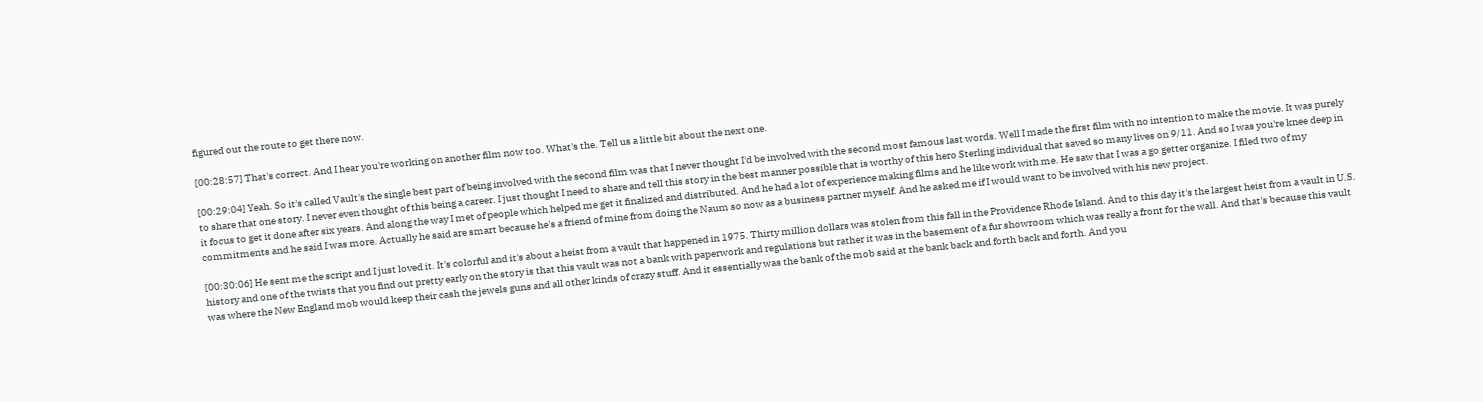figured out the route to get there now.

[00:28:57] That's correct. And I hear you're working on another film now too. What's the. Tell us a little bit about the next one.

[00:29:04] Yeah. So it's called Vault's the single best part of being involved with the second film was that I never thought I'd be involved with the second most famous last words. Well I made the first film with no intention to make the movie. It was purely to share that one story. I never even thought of this being a career. I just thought I need to share and tell this story in the best manner possible that is worthy of this hero Sterling individual that saved so many lives on 9/11. And so I was you're knee deep in it focus to get it done after six years. And along the way I met of people which helped me get it finalized and distributed. And he had a lot of experience making films and he like work with me. He saw that I was a go getter organize. I filed two of my commitments and he said I was more. Actually he said are smart because he's a friend of mine from doing the Naum so now as a business partner myself. And he asked me if I would want to be involved with his new project.

[00:30:06] He sent me the script and I just loved it. It's colorful and it's about a heist from a vault that happened in 1975. Thirty million dollars was stolen from this fall in the Providence Rhode Island. And to this day it's the largest heist from a vault in U.S. history and one of the twists that you find out pretty early on the story is that this vault was not a bank with paperwork and regulations but rather it was in the basement of a fur showroom which was really a front for the wall. And that's because this vault was where the New England mob would keep their cash the jewels guns and all other kinds of crazy stuff. And it essentially was the bank of the mob said at the bank back and forth back and forth. And you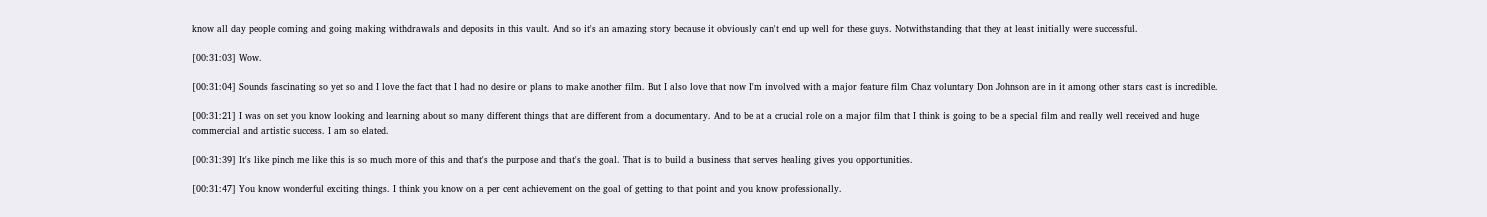know all day people coming and going making withdrawals and deposits in this vault. And so it's an amazing story because it obviously can't end up well for these guys. Notwithstanding that they at least initially were successful.

[00:31:03] Wow.

[00:31:04] Sounds fascinating so yet so and I love the fact that I had no desire or plans to make another film. But I also love that now I'm involved with a major feature film Chaz voluntary Don Johnson are in it among other stars cast is incredible.

[00:31:21] I was on set you know looking and learning about so many different things that are different from a documentary. And to be at a crucial role on a major film that I think is going to be a special film and really well received and huge commercial and artistic success. I am so elated.

[00:31:39] It's like pinch me like this is so much more of this and that's the purpose and that's the goal. That is to build a business that serves healing gives you opportunities.

[00:31:47] You know wonderful exciting things. I think you know on a per cent achievement on the goal of getting to that point and you know professionally.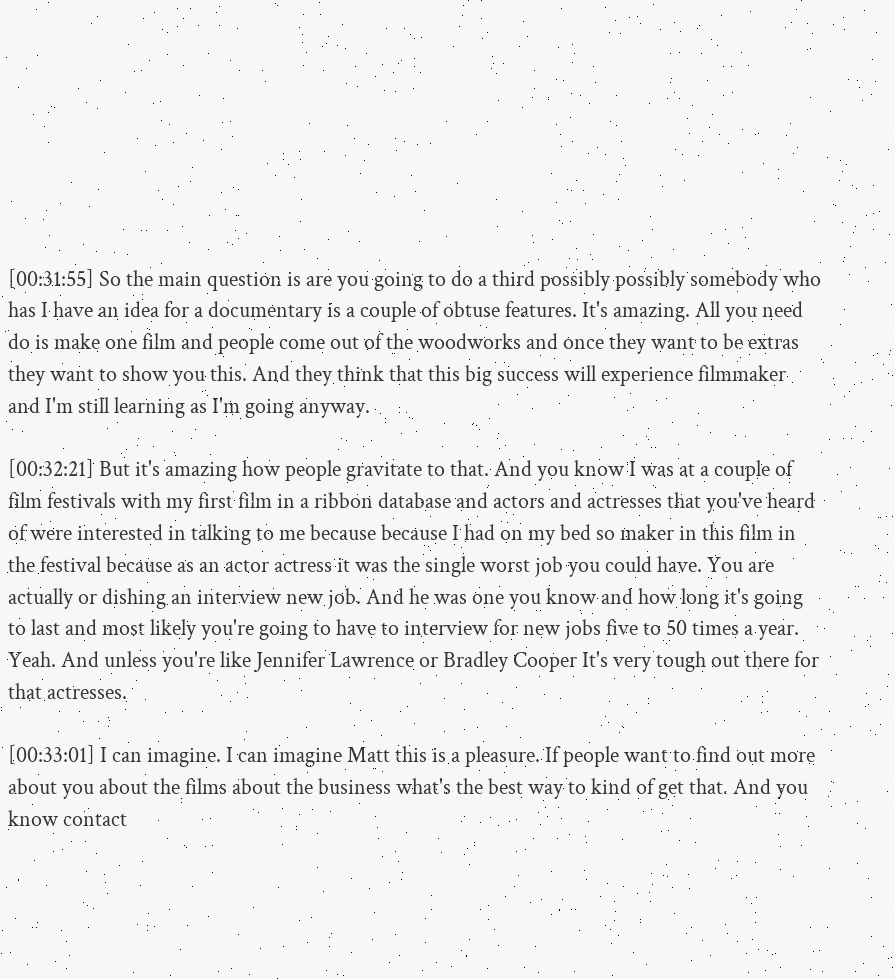[00:31:55] So the main question is are you going to do a third possibly possibly somebody who has I have an idea for a documentary is a couple of obtuse features. It's amazing. All you need do is make one film and people come out of the woodworks and once they want to be extras they want to show you this. And they think that this big success will experience filmmaker and I'm still learning as I'm going anyway.

[00:32:21] But it's amazing how people gravitate to that. And you know I was at a couple of film festivals with my first film in a ribbon database and actors and actresses that you've heard of were interested in talking to me because because I had on my bed so maker in this film in the festival because as an actor actress it was the single worst job you could have. You are actually or dishing an interview new job. And he was one you know and how long it's going to last and most likely you're going to have to interview for new jobs five to 50 times a year. Yeah. And unless you're like Jennifer Lawrence or Bradley Cooper It's very tough out there for that actresses.

[00:33:01] I can imagine. I can imagine Matt this is a pleasure. If people want to find out more about you about the films about the business what's the best way to kind of get that. And you know contact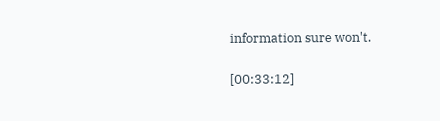information sure won't.

[00:33:12]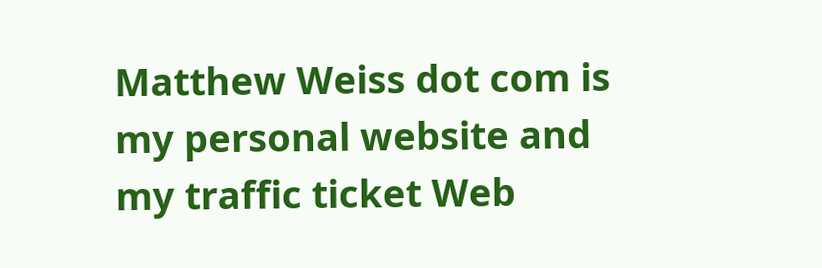Matthew Weiss dot com is my personal website and my traffic ticket Web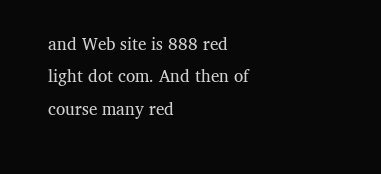and Web site is 888 red light dot com. And then of course many red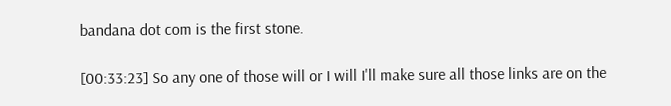bandana dot com is the first stone.

[00:33:23] So any one of those will or I will I'll make sure all those links are on the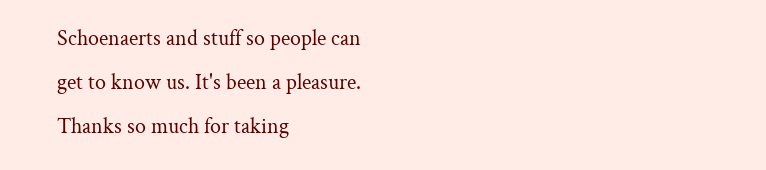Schoenaerts and stuff so people can get to know us. It's been a pleasure. Thanks so much for taking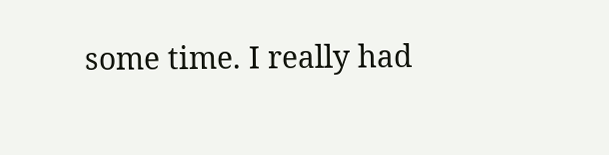some time. I really had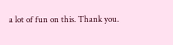a lot of fun on this. Thank you.